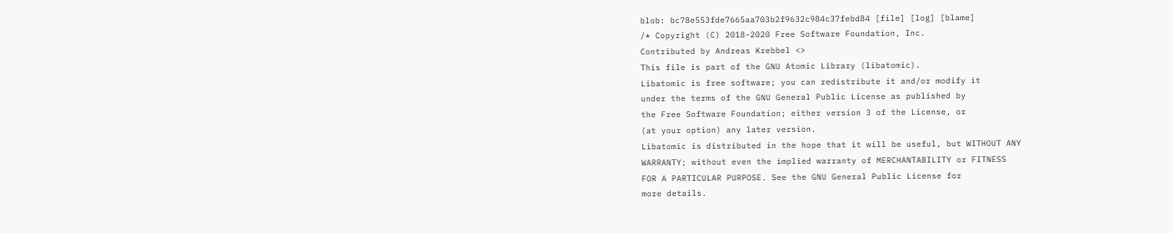blob: bc78e553fde7665aa703b2f9632c984c37febd84 [file] [log] [blame]
/* Copyright (C) 2018-2020 Free Software Foundation, Inc.
Contributed by Andreas Krebbel <>
This file is part of the GNU Atomic Library (libatomic).
Libatomic is free software; you can redistribute it and/or modify it
under the terms of the GNU General Public License as published by
the Free Software Foundation; either version 3 of the License, or
(at your option) any later version.
Libatomic is distributed in the hope that it will be useful, but WITHOUT ANY
WARRANTY; without even the implied warranty of MERCHANTABILITY or FITNESS
FOR A PARTICULAR PURPOSE. See the GNU General Public License for
more details.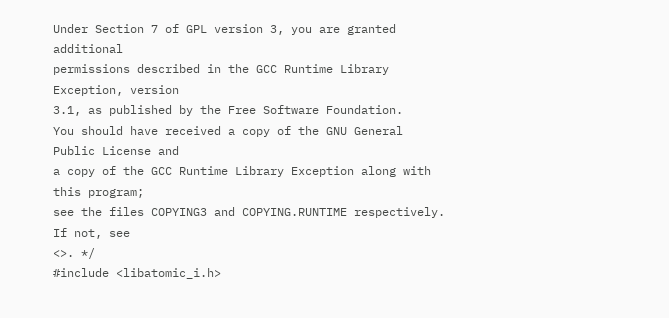Under Section 7 of GPL version 3, you are granted additional
permissions described in the GCC Runtime Library Exception, version
3.1, as published by the Free Software Foundation.
You should have received a copy of the GNU General Public License and
a copy of the GCC Runtime Library Exception along with this program;
see the files COPYING3 and COPYING.RUNTIME respectively. If not, see
<>. */
#include <libatomic_i.h>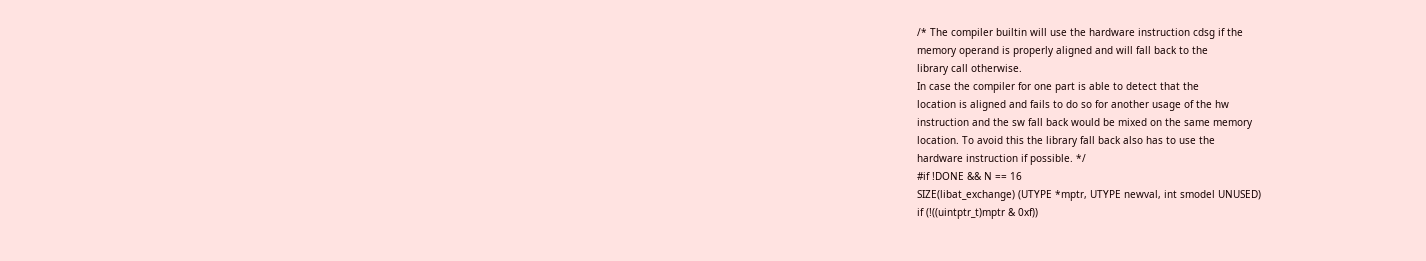/* The compiler builtin will use the hardware instruction cdsg if the
memory operand is properly aligned and will fall back to the
library call otherwise.
In case the compiler for one part is able to detect that the
location is aligned and fails to do so for another usage of the hw
instruction and the sw fall back would be mixed on the same memory
location. To avoid this the library fall back also has to use the
hardware instruction if possible. */
#if !DONE && N == 16
SIZE(libat_exchange) (UTYPE *mptr, UTYPE newval, int smodel UNUSED)
if (!((uintptr_t)mptr & 0xf))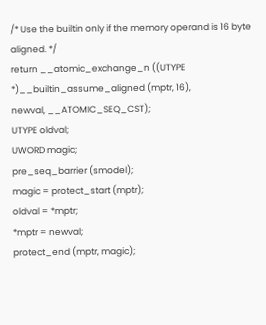/* Use the builtin only if the memory operand is 16 byte
aligned. */
return __atomic_exchange_n ((UTYPE *)__builtin_assume_aligned (mptr, 16),
newval, __ATOMIC_SEQ_CST);
UTYPE oldval;
UWORD magic;
pre_seq_barrier (smodel);
magic = protect_start (mptr);
oldval = *mptr;
*mptr = newval;
protect_end (mptr, magic);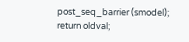post_seq_barrier (smodel);
return oldval;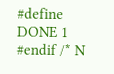#define DONE 1
#endif /* N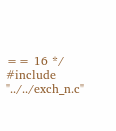== 16 */
#include "../../exch_n.c"